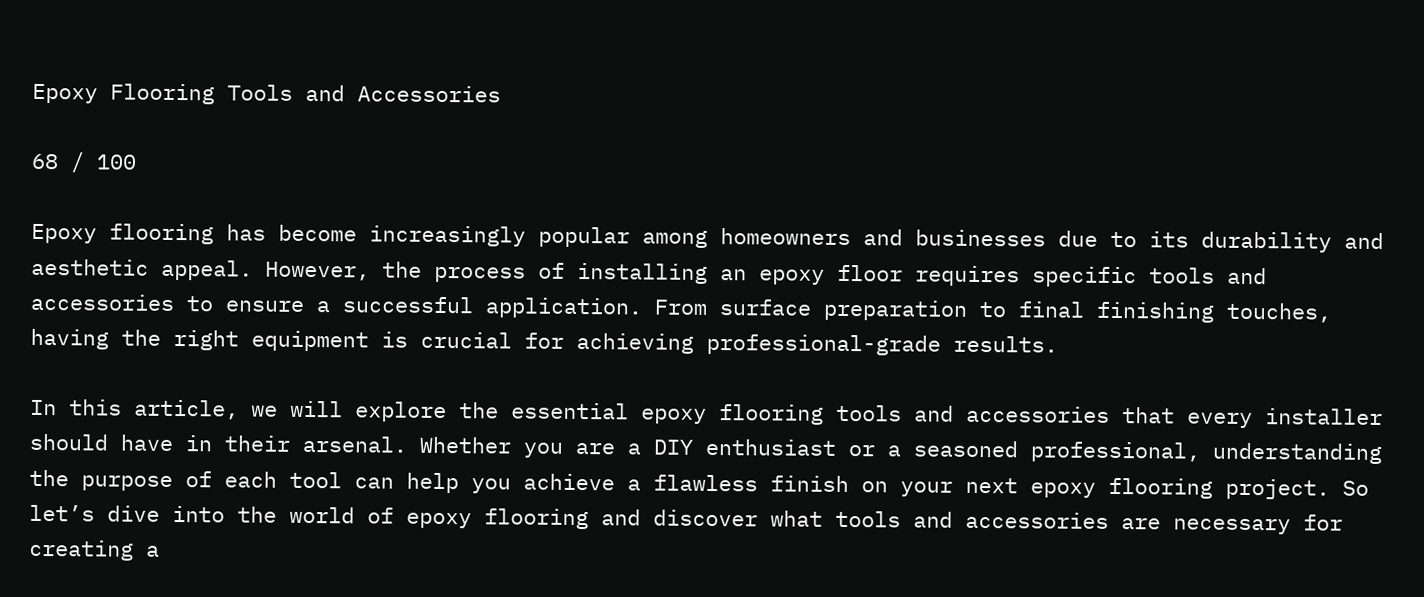Epoxy Flooring Tools and Accessories

68 / 100

Epoxy flooring has become increasingly popular among homeowners and businesses due to its durability and aesthetic appeal. However, the process of installing an epoxy floor requires specific tools and accessories to ensure a successful application. From surface preparation to final finishing touches, having the right equipment is crucial for achieving professional-grade results.

In this article, we will explore the essential epoxy flooring tools and accessories that every installer should have in their arsenal. Whether you are a DIY enthusiast or a seasoned professional, understanding the purpose of each tool can help you achieve a flawless finish on your next epoxy flooring project. So let’s dive into the world of epoxy flooring and discover what tools and accessories are necessary for creating a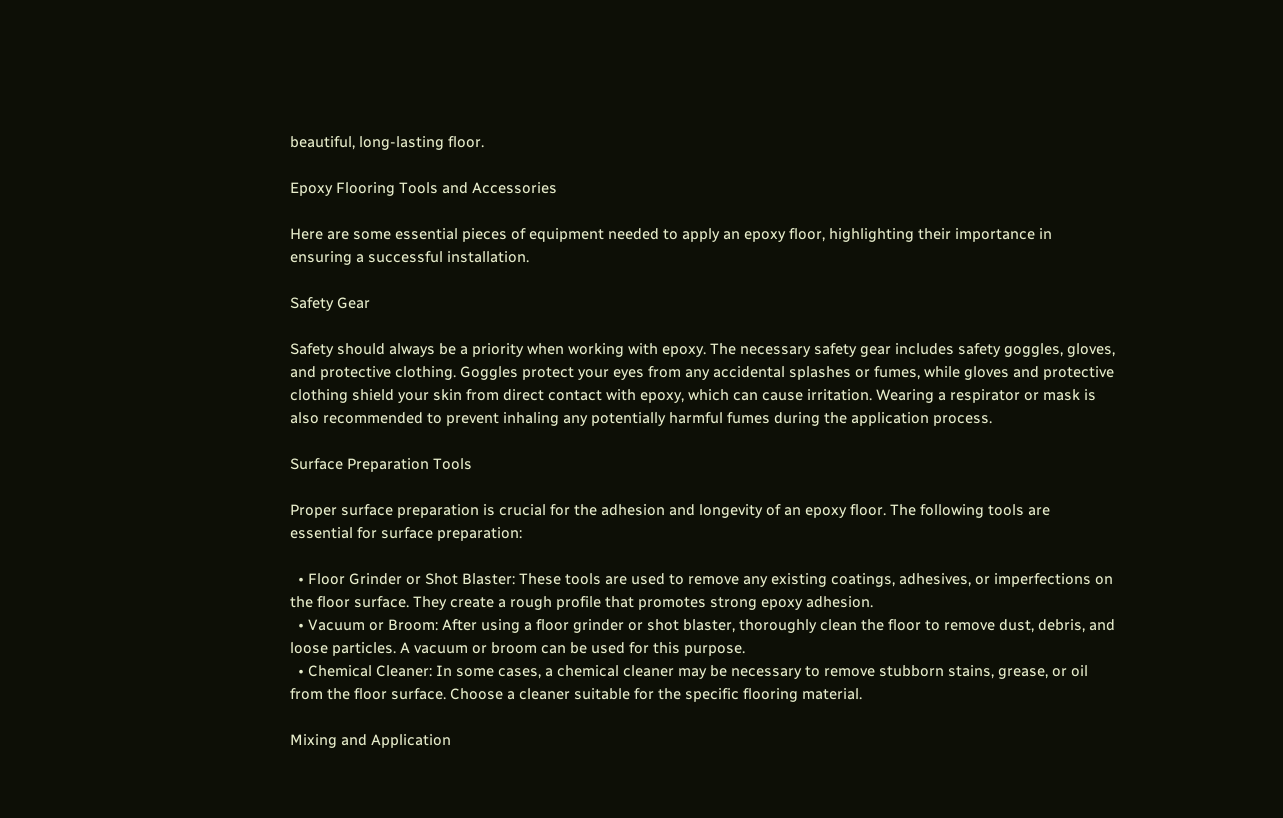beautiful, long-lasting floor.

Epoxy Flooring Tools and Accessories

Here are some essential pieces of equipment needed to apply an epoxy floor, highlighting their importance in ensuring a successful installation.

Safety Gear

Safety should always be a priority when working with epoxy. The necessary safety gear includes safety goggles, gloves, and protective clothing. Goggles protect your eyes from any accidental splashes or fumes, while gloves and protective clothing shield your skin from direct contact with epoxy, which can cause irritation. Wearing a respirator or mask is also recommended to prevent inhaling any potentially harmful fumes during the application process.

Surface Preparation Tools

Proper surface preparation is crucial for the adhesion and longevity of an epoxy floor. The following tools are essential for surface preparation:

  • Floor Grinder or Shot Blaster: These tools are used to remove any existing coatings, adhesives, or imperfections on the floor surface. They create a rough profile that promotes strong epoxy adhesion.
  • Vacuum or Broom: After using a floor grinder or shot blaster, thoroughly clean the floor to remove dust, debris, and loose particles. A vacuum or broom can be used for this purpose.
  • Chemical Cleaner: In some cases, a chemical cleaner may be necessary to remove stubborn stains, grease, or oil from the floor surface. Choose a cleaner suitable for the specific flooring material.

Mixing and Application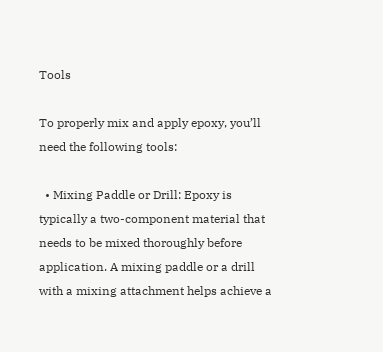Tools

To properly mix and apply epoxy, you’ll need the following tools:

  • Mixing Paddle or Drill: Epoxy is typically a two-component material that needs to be mixed thoroughly before application. A mixing paddle or a drill with a mixing attachment helps achieve a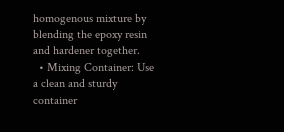homogenous mixture by blending the epoxy resin and hardener together.
  • Mixing Container: Use a clean and sturdy container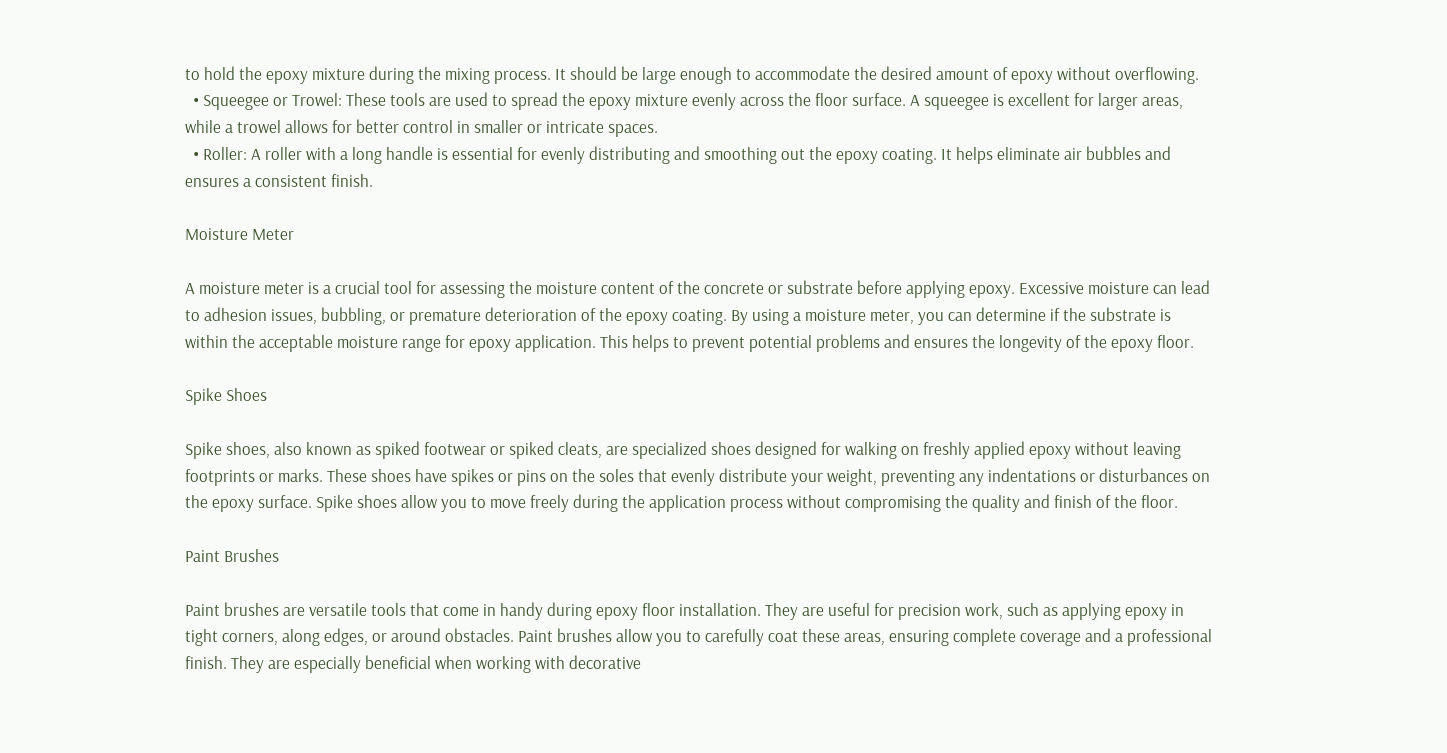to hold the epoxy mixture during the mixing process. It should be large enough to accommodate the desired amount of epoxy without overflowing.
  • Squeegee or Trowel: These tools are used to spread the epoxy mixture evenly across the floor surface. A squeegee is excellent for larger areas, while a trowel allows for better control in smaller or intricate spaces.
  • Roller: A roller with a long handle is essential for evenly distributing and smoothing out the epoxy coating. It helps eliminate air bubbles and ensures a consistent finish.

Moisture Meter

A moisture meter is a crucial tool for assessing the moisture content of the concrete or substrate before applying epoxy. Excessive moisture can lead to adhesion issues, bubbling, or premature deterioration of the epoxy coating. By using a moisture meter, you can determine if the substrate is within the acceptable moisture range for epoxy application. This helps to prevent potential problems and ensures the longevity of the epoxy floor.

Spike Shoes

Spike shoes, also known as spiked footwear or spiked cleats, are specialized shoes designed for walking on freshly applied epoxy without leaving footprints or marks. These shoes have spikes or pins on the soles that evenly distribute your weight, preventing any indentations or disturbances on the epoxy surface. Spike shoes allow you to move freely during the application process without compromising the quality and finish of the floor.

Paint Brushes

Paint brushes are versatile tools that come in handy during epoxy floor installation. They are useful for precision work, such as applying epoxy in tight corners, along edges, or around obstacles. Paint brushes allow you to carefully coat these areas, ensuring complete coverage and a professional finish. They are especially beneficial when working with decorative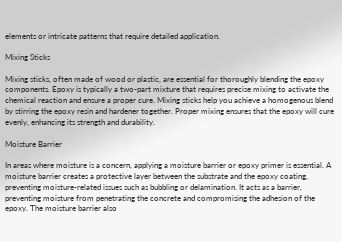elements or intricate patterns that require detailed application.

Mixing Sticks

Mixing sticks, often made of wood or plastic, are essential for thoroughly blending the epoxy components. Epoxy is typically a two-part mixture that requires precise mixing to activate the chemical reaction and ensure a proper cure. Mixing sticks help you achieve a homogenous blend by stirring the epoxy resin and hardener together. Proper mixing ensures that the epoxy will cure evenly, enhancing its strength and durability.

Moisture Barrier

In areas where moisture is a concern, applying a moisture barrier or epoxy primer is essential. A moisture barrier creates a protective layer between the substrate and the epoxy coating, preventing moisture-related issues such as bubbling or delamination. It acts as a barrier, preventing moisture from penetrating the concrete and compromising the adhesion of the epoxy. The moisture barrier also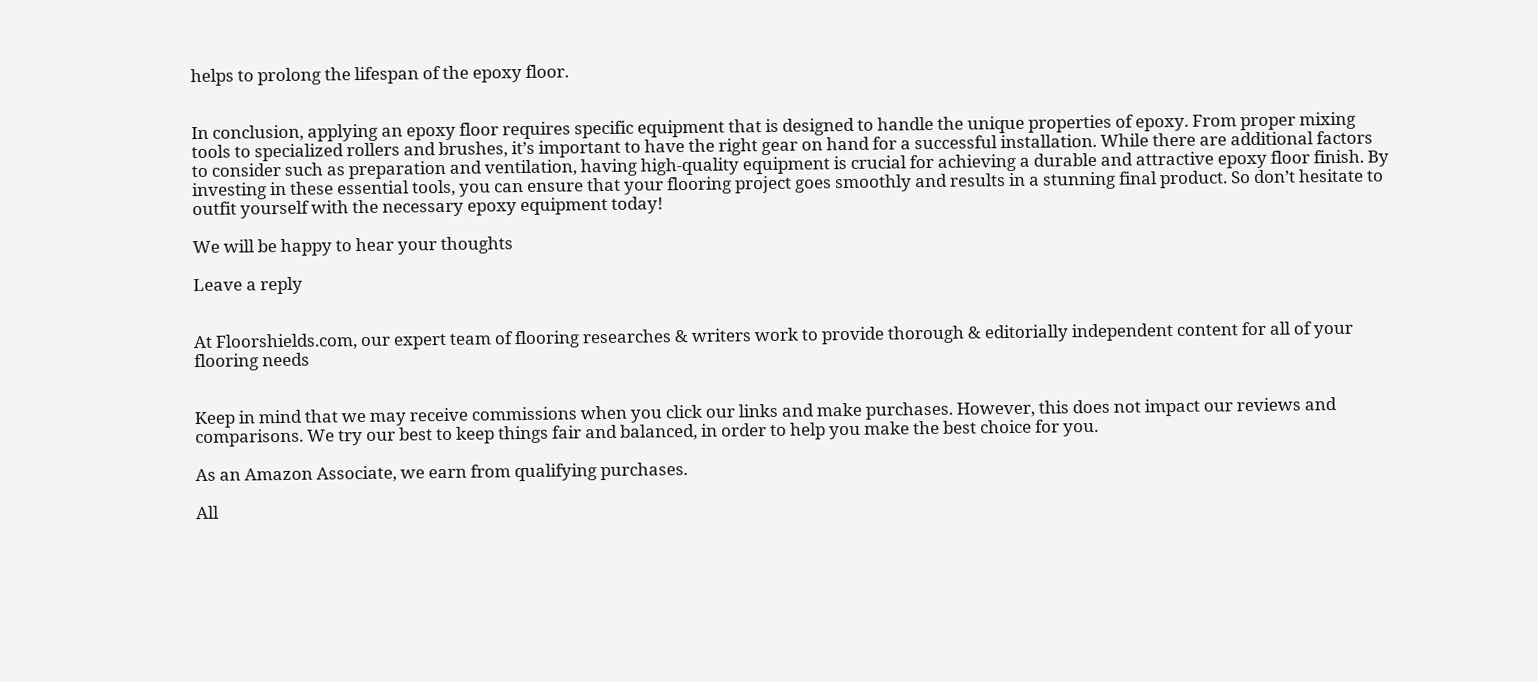helps to prolong the lifespan of the epoxy floor.


In conclusion, applying an epoxy floor requires specific equipment that is designed to handle the unique properties of epoxy. From proper mixing tools to specialized rollers and brushes, it’s important to have the right gear on hand for a successful installation. While there are additional factors to consider such as preparation and ventilation, having high-quality equipment is crucial for achieving a durable and attractive epoxy floor finish. By investing in these essential tools, you can ensure that your flooring project goes smoothly and results in a stunning final product. So don’t hesitate to outfit yourself with the necessary epoxy equipment today!

We will be happy to hear your thoughts

Leave a reply


At Floorshields.com, our expert team of flooring researches & writers work to provide thorough & editorially independent content for all of your flooring needs


Keep in mind that we may receive commissions when you click our links and make purchases. However, this does not impact our reviews and comparisons. We try our best to keep things fair and balanced, in order to help you make the best choice for you.

As an Amazon Associate, we earn from qualifying purchases.

All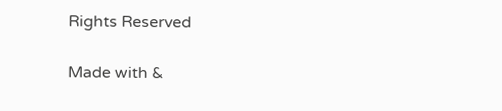Rights Reserved

Made with &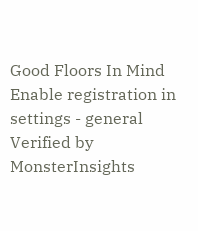Good Floors In Mind
Enable registration in settings - general
Verified by MonsterInsights